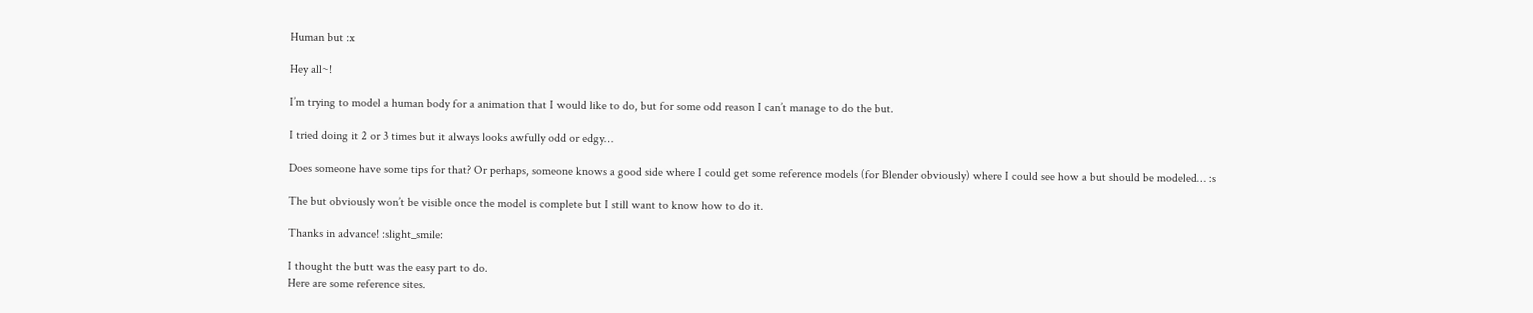Human but :x

Hey all~!

I’m trying to model a human body for a animation that I would like to do, but for some odd reason I can’t manage to do the but.

I tried doing it 2 or 3 times but it always looks awfully odd or edgy…

Does someone have some tips for that? Or perhaps, someone knows a good side where I could get some reference models (for Blender obviously) where I could see how a but should be modeled… :s

The but obviously won’t be visible once the model is complete but I still want to know how to do it.

Thanks in advance! :slight_smile:

I thought the butt was the easy part to do.
Here are some reference sites.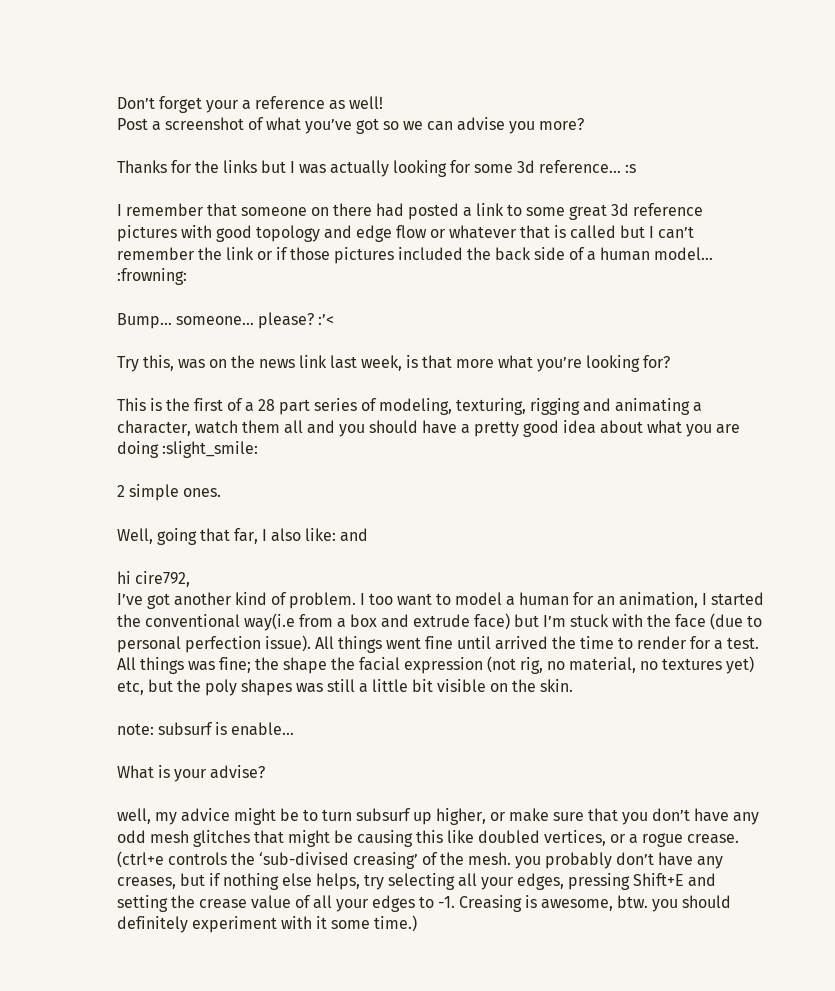Don’t forget your a reference as well!
Post a screenshot of what you’ve got so we can advise you more?

Thanks for the links but I was actually looking for some 3d reference… :s

I remember that someone on there had posted a link to some great 3d reference pictures with good topology and edge flow or whatever that is called but I can’t remember the link or if those pictures included the back side of a human model… :frowning:

Bump… someone… please? :’<

Try this, was on the news link last week, is that more what you’re looking for?

This is the first of a 28 part series of modeling, texturing, rigging and animating a character, watch them all and you should have a pretty good idea about what you are doing :slight_smile:

2 simple ones.

Well, going that far, I also like: and

hi cire792,
I’ve got another kind of problem. I too want to model a human for an animation, I started the conventional way(i.e from a box and extrude face) but I’m stuck with the face (due to personal perfection issue). All things went fine until arrived the time to render for a test. All things was fine; the shape the facial expression (not rig, no material, no textures yet) etc, but the poly shapes was still a little bit visible on the skin.

note: subsurf is enable…

What is your advise?

well, my advice might be to turn subsurf up higher, or make sure that you don’t have any odd mesh glitches that might be causing this like doubled vertices, or a rogue crease. (ctrl+e controls the ‘sub-divised creasing’ of the mesh. you probably don’t have any creases, but if nothing else helps, try selecting all your edges, pressing Shift+E and setting the crease value of all your edges to -1. Creasing is awesome, btw. you should definitely experiment with it some time.)